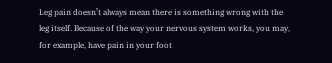Leg pain doesn’t always mean there is something wrong with the leg itself. Because of the way your nervous system works, you may, for example, have pain in your foot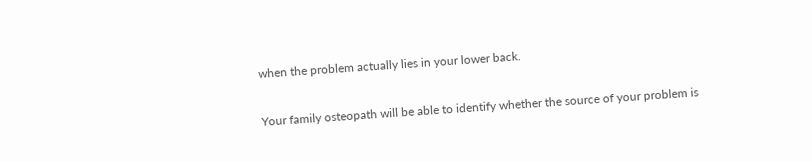when the problem actually lies in your lower back.

Your family osteopath will be able to identify whether the source of your problem is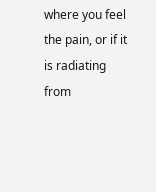where you feel the pain, or if it is radiating from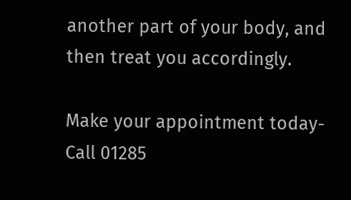another part of your body, and then treat you accordingly.

Make your appointment today- Call 01285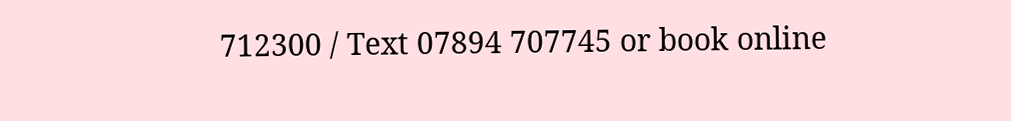712300 / Text 07894 707745 or book online